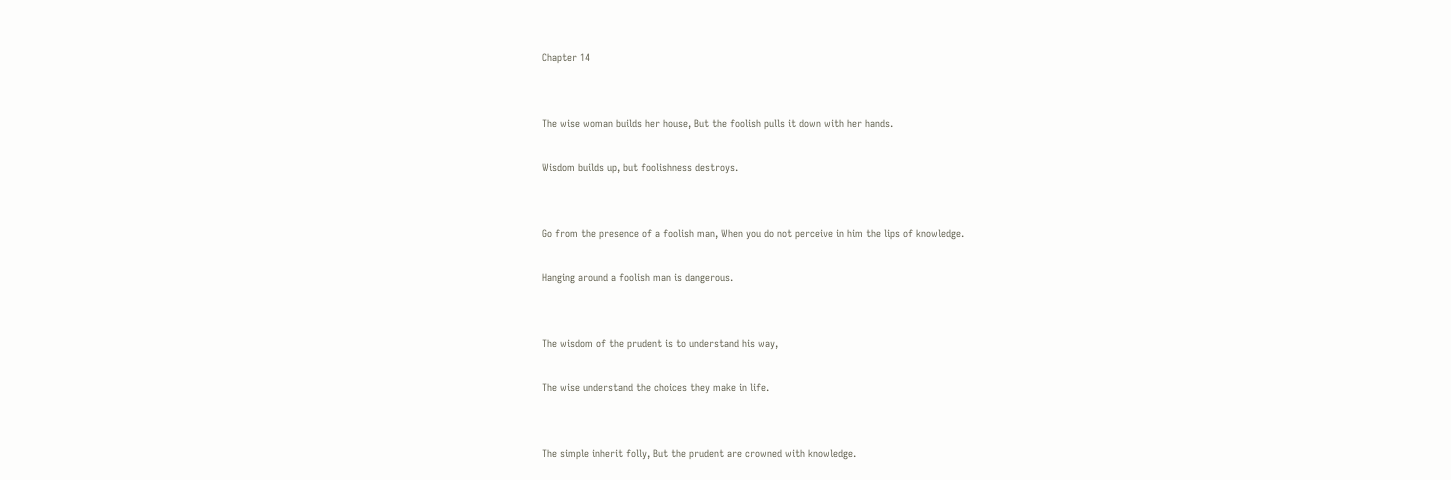Chapter 14


The wise woman builds her house, But the foolish pulls it down with her hands.

Wisdom builds up, but foolishness destroys.


Go from the presence of a foolish man, When you do not perceive in him the lips of knowledge.

Hanging around a foolish man is dangerous.


The wisdom of the prudent is to understand his way,

The wise understand the choices they make in life.


The simple inherit folly, But the prudent are crowned with knowledge.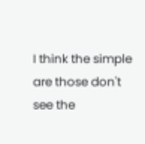I think the simple are those don't see the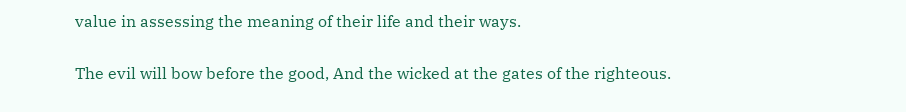value in assessing the meaning of their life and their ways.


The evil will bow before the good, And the wicked at the gates of the righteous.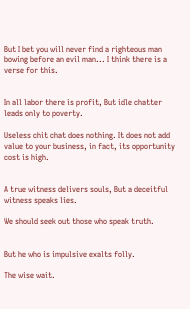But I bet you will never find a righteous man bowing before an evil man... I think there is a verse for this.


In all labor there is profit, But idle chatter leads only to poverty.

Useless chit chat does nothing. It does not add value to your business, in fact, its opportunity cost is high.


A true witness delivers souls, But a deceitful witness speaks lies.

We should seek out those who speak truth.


But he who is impulsive exalts folly.

The wise wait.